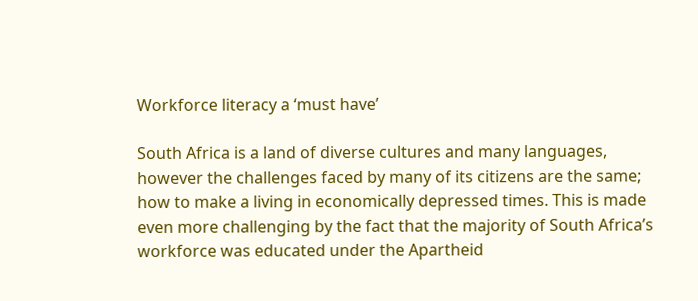Workforce literacy a ‘must have’

South Africa is a land of diverse cultures and many languages, however the challenges faced by many of its citizens are the same; how to make a living in economically depressed times. This is made even more challenging by the fact that the majority of South Africa’s workforce was educated under the Apartheid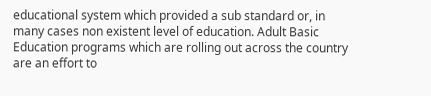educational system which provided a sub standard or, in many cases non existent level of education. Adult Basic Education programs which are rolling out across the country are an effort to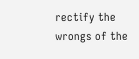rectify the wrongs of the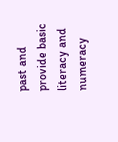past and provide basic literacy and numeracy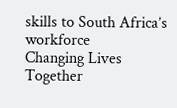skills to South Africa’s workforce
Changing Lives Together